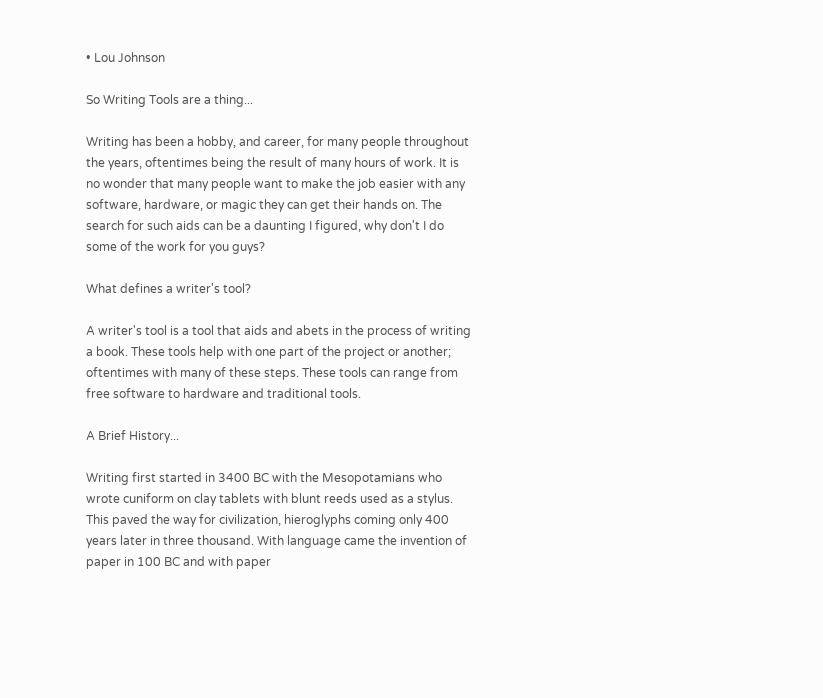• Lou Johnson

So Writing Tools are a thing...

Writing has been a hobby, and career, for many people throughout the years, oftentimes being the result of many hours of work. It is no wonder that many people want to make the job easier with any software, hardware, or magic they can get their hands on. The search for such aids can be a daunting I figured, why don't I do some of the work for you guys?

What defines a writer's tool?

A writer's tool is a tool that aids and abets in the process of writing a book. These tools help with one part of the project or another; oftentimes with many of these steps. These tools can range from free software to hardware and traditional tools.

A Brief History...

Writing first started in 3400 BC with the Mesopotamians who wrote cuniform on clay tablets with blunt reeds used as a stylus. This paved the way for civilization, hieroglyphs coming only 400 years later in three thousand. With language came the invention of paper in 100 BC and with paper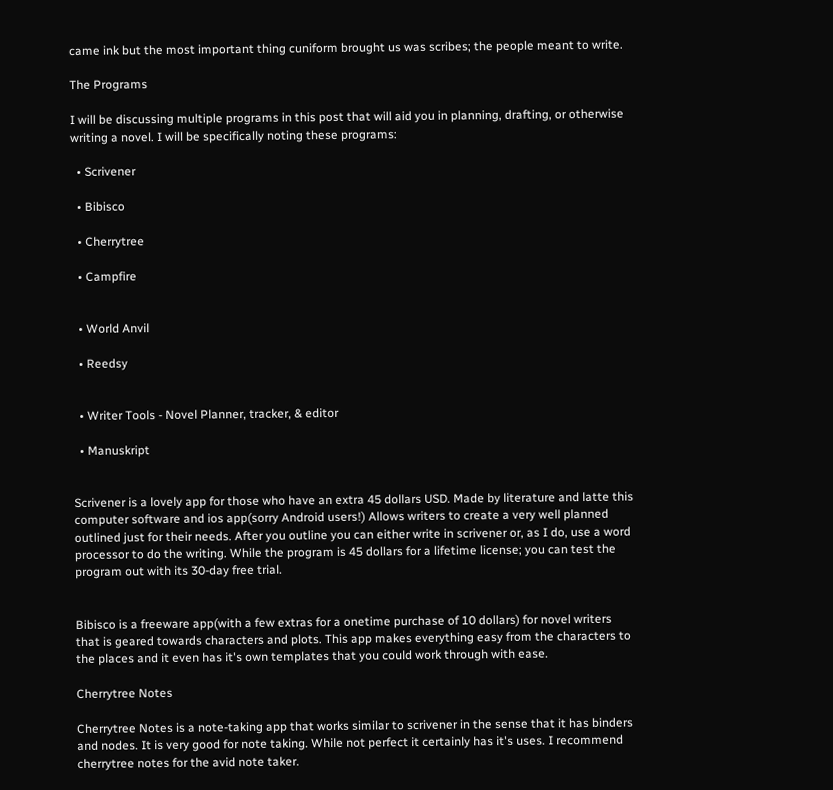came ink but the most important thing cuniform brought us was scribes; the people meant to write.

The Programs

I will be discussing multiple programs in this post that will aid you in planning, drafting, or otherwise writing a novel. I will be specifically noting these programs:

  • Scrivener

  • Bibisco

  • Cherrytree

  • Campfire


  • World Anvil

  • Reedsy


  • Writer Tools - Novel Planner, tracker, & editor

  • Manuskript


Scrivener is a lovely app for those who have an extra 45 dollars USD. Made by literature and latte this computer software and ios app(sorry Android users!) Allows writers to create a very well planned outlined just for their needs. After you outline you can either write in scrivener or, as I do, use a word processor to do the writing. While the program is 45 dollars for a lifetime license; you can test the program out with its 30-day free trial.


Bibisco is a freeware app(with a few extras for a onetime purchase of 10 dollars) for novel writers that is geared towards characters and plots. This app makes everything easy from the characters to the places and it even has it's own templates that you could work through with ease.

Cherrytree Notes

Cherrytree Notes is a note-taking app that works similar to scrivener in the sense that it has binders and nodes. It is very good for note taking. While not perfect it certainly has it's uses. I recommend cherrytree notes for the avid note taker.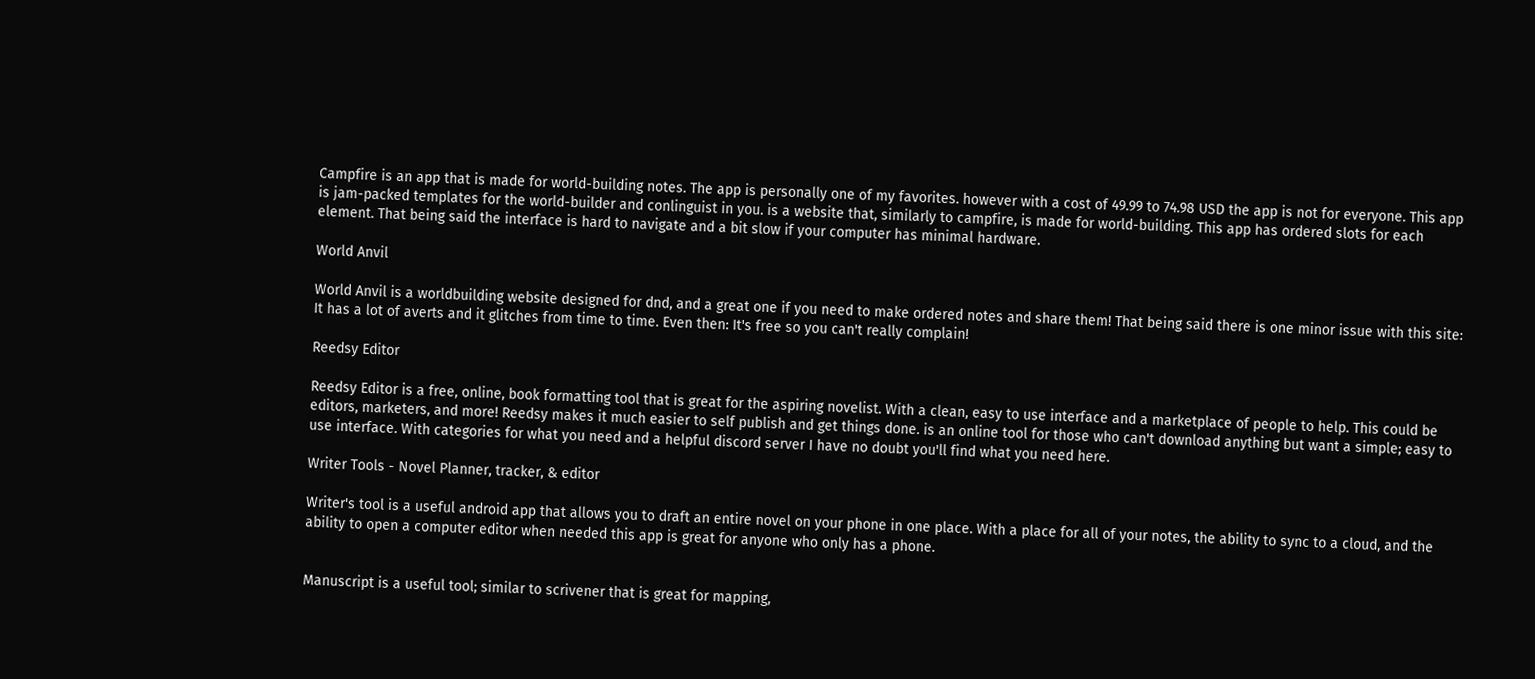Campfire is an app that is made for world-building notes. The app is personally one of my favorites. however with a cost of 49.99 to 74.98 USD the app is not for everyone. This app is jam-packed templates for the world-builder and conlinguist in you. is a website that, similarly to campfire, is made for world-building. This app has ordered slots for each element. That being said the interface is hard to navigate and a bit slow if your computer has minimal hardware.

World Anvil

World Anvil is a worldbuilding website designed for dnd, and a great one if you need to make ordered notes and share them! That being said there is one minor issue with this site: It has a lot of averts and it glitches from time to time. Even then: It's free so you can't really complain!

Reedsy Editor

Reedsy Editor is a free, online, book formatting tool that is great for the aspiring novelist. With a clean, easy to use interface and a marketplace of people to help. This could be editors, marketers, and more! Reedsy makes it much easier to self publish and get things done. is an online tool for those who can't download anything but want a simple; easy to use interface. With categories for what you need and a helpful discord server I have no doubt you'll find what you need here.

Writer Tools - Novel Planner, tracker, & editor

Writer's tool is a useful android app that allows you to draft an entire novel on your phone in one place. With a place for all of your notes, the ability to sync to a cloud, and the ability to open a computer editor when needed this app is great for anyone who only has a phone.


Manuscript is a useful tool; similar to scrivener that is great for mapping,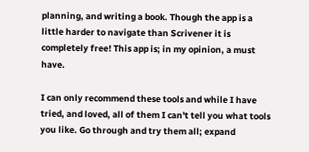planning, and writing a book. Though the app is a little harder to navigate than Scrivener it is completely free! This app is; in my opinion, a must have.

I can only recommend these tools and while I have tried, and loved, all of them I can't tell you what tools you like. Go through and try them all; expand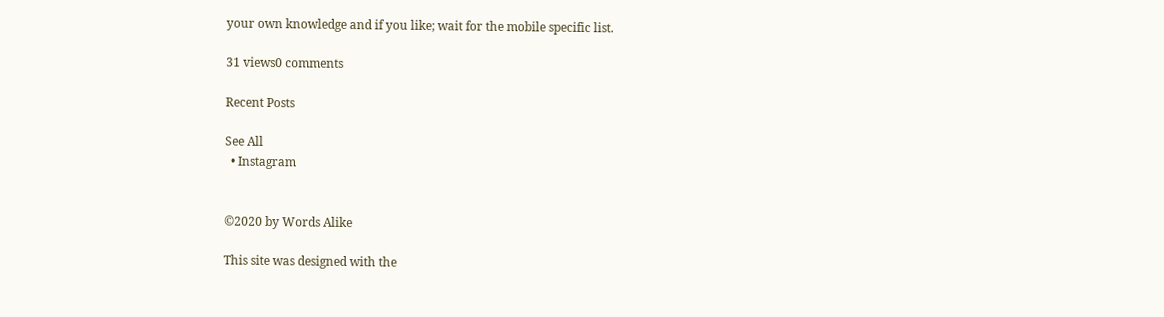your own knowledge and if you like; wait for the mobile specific list.

31 views0 comments

Recent Posts

See All
  • Instagram


©2020 by Words Alike

This site was designed with the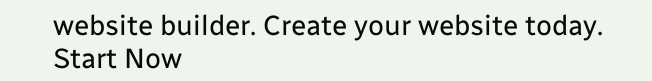website builder. Create your website today.
Start Now